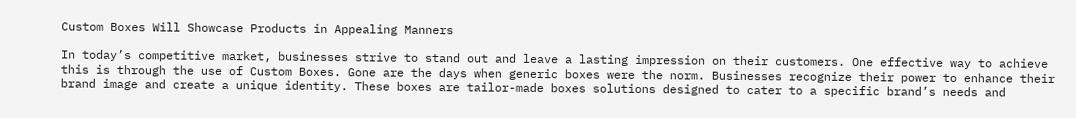Custom Boxes Will Showcase Products in Appealing Manners

In today’s competitive market, businesses strive to stand out and leave a lasting impression on their customers. One effective way to achieve this is through the use of Custom Boxes. Gone are the days when generic boxes were the norm. Businesses recognize their power to enhance their brand image and create a unique identity. These boxes are tailor-made boxes solutions designed to cater to a specific brand’s needs and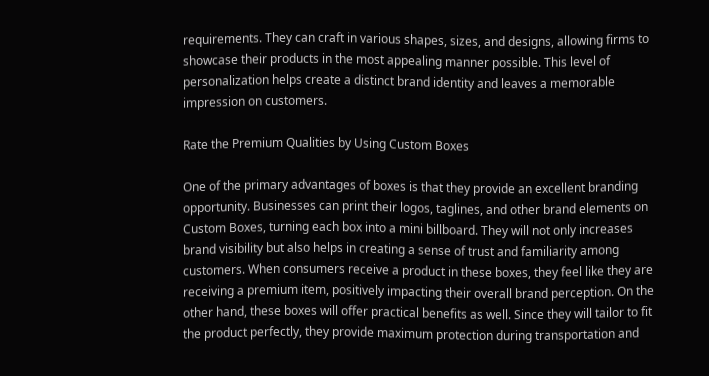requirements. They can craft in various shapes, sizes, and designs, allowing firms to showcase their products in the most appealing manner possible. This level of personalization helps create a distinct brand identity and leaves a memorable impression on customers.

Rate the Premium Qualities by Using Custom Boxes

One of the primary advantages of boxes is that they provide an excellent branding opportunity. Businesses can print their logos, taglines, and other brand elements on Custom Boxes, turning each box into a mini billboard. They will not only increases brand visibility but also helps in creating a sense of trust and familiarity among customers. When consumers receive a product in these boxes, they feel like they are receiving a premium item, positively impacting their overall brand perception. On the other hand, these boxes will offer practical benefits as well. Since they will tailor to fit the product perfectly, they provide maximum protection during transportation and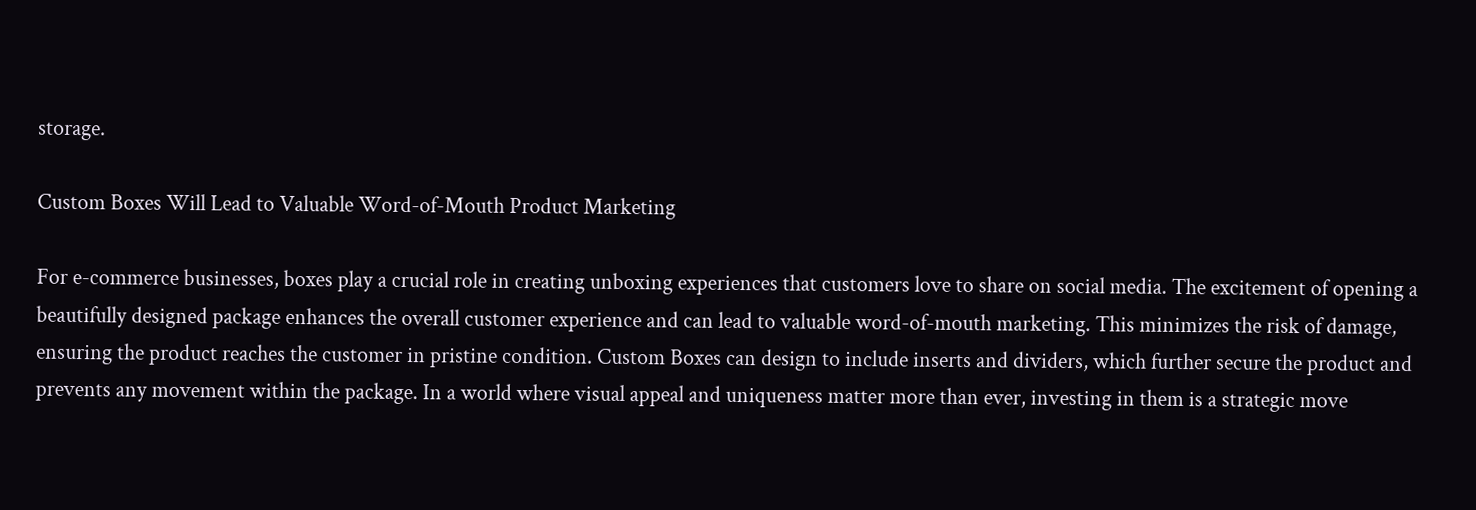storage.

Custom Boxes Will Lead to Valuable Word-of-Mouth Product Marketing

For e-commerce businesses, boxes play a crucial role in creating unboxing experiences that customers love to share on social media. The excitement of opening a beautifully designed package enhances the overall customer experience and can lead to valuable word-of-mouth marketing. This minimizes the risk of damage, ensuring the product reaches the customer in pristine condition. Custom Boxes can design to include inserts and dividers, which further secure the product and prevents any movement within the package. In a world where visual appeal and uniqueness matter more than ever, investing in them is a strategic move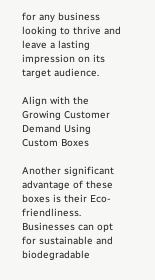for any business looking to thrive and leave a lasting impression on its target audience.

Align with the Growing Customer Demand Using Custom Boxes

Another significant advantage of these boxes is their Eco-friendliness. Businesses can opt for sustainable and biodegradable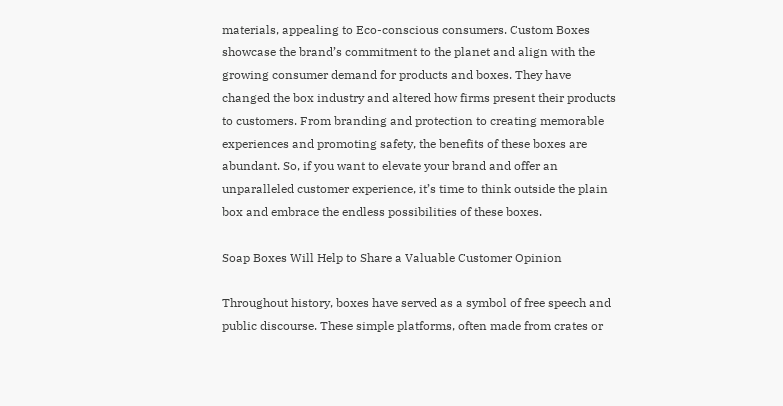materials, appealing to Eco-conscious consumers. Custom Boxes showcase the brand’s commitment to the planet and align with the growing consumer demand for products and boxes. They have changed the box industry and altered how firms present their products to customers. From branding and protection to creating memorable experiences and promoting safety, the benefits of these boxes are abundant. So, if you want to elevate your brand and offer an unparalleled customer experience, it’s time to think outside the plain box and embrace the endless possibilities of these boxes.

Soap Boxes Will Help to Share a Valuable Customer Opinion

Throughout history, boxes have served as a symbol of free speech and public discourse. These simple platforms, often made from crates or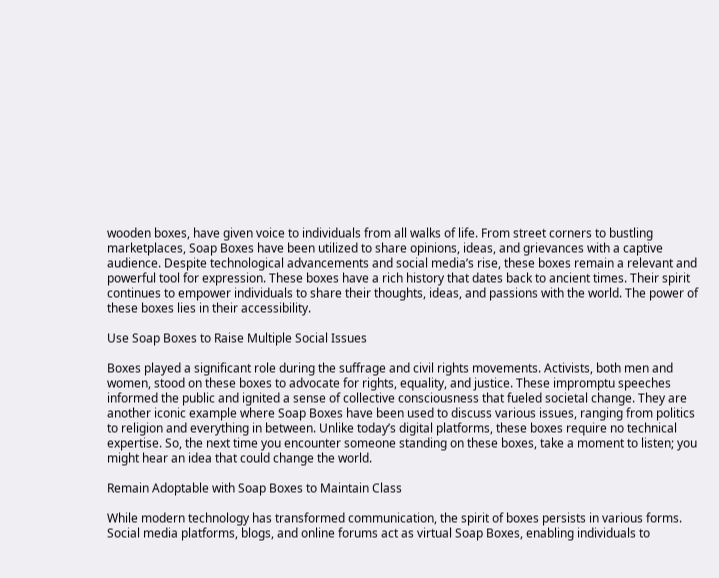wooden boxes, have given voice to individuals from all walks of life. From street corners to bustling marketplaces, Soap Boxes have been utilized to share opinions, ideas, and grievances with a captive audience. Despite technological advancements and social media’s rise, these boxes remain a relevant and powerful tool for expression. These boxes have a rich history that dates back to ancient times. Their spirit continues to empower individuals to share their thoughts, ideas, and passions with the world. The power of these boxes lies in their accessibility.

Use Soap Boxes to Raise Multiple Social Issues

Boxes played a significant role during the suffrage and civil rights movements. Activists, both men and women, stood on these boxes to advocate for rights, equality, and justice. These impromptu speeches informed the public and ignited a sense of collective consciousness that fueled societal change. They are another iconic example where Soap Boxes have been used to discuss various issues, ranging from politics to religion and everything in between. Unlike today’s digital platforms, these boxes require no technical expertise. So, the next time you encounter someone standing on these boxes, take a moment to listen; you might hear an idea that could change the world.

Remain Adoptable with Soap Boxes to Maintain Class

While modern technology has transformed communication, the spirit of boxes persists in various forms. Social media platforms, blogs, and online forums act as virtual Soap Boxes, enabling individuals to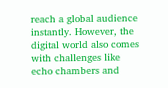reach a global audience instantly. However, the digital world also comes with challenges like echo chambers and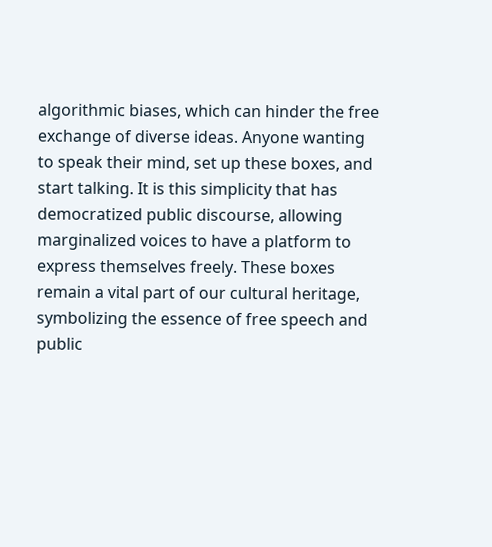algorithmic biases, which can hinder the free exchange of diverse ideas. Anyone wanting to speak their mind, set up these boxes, and start talking. It is this simplicity that has democratized public discourse, allowing marginalized voices to have a platform to express themselves freely. These boxes remain a vital part of our cultural heritage, symbolizing the essence of free speech and public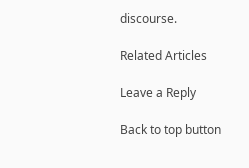discourse.

Related Articles

Leave a Reply

Back to top button